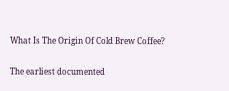What Is The Origin Of Cold Brew Coffee?

The earliest documented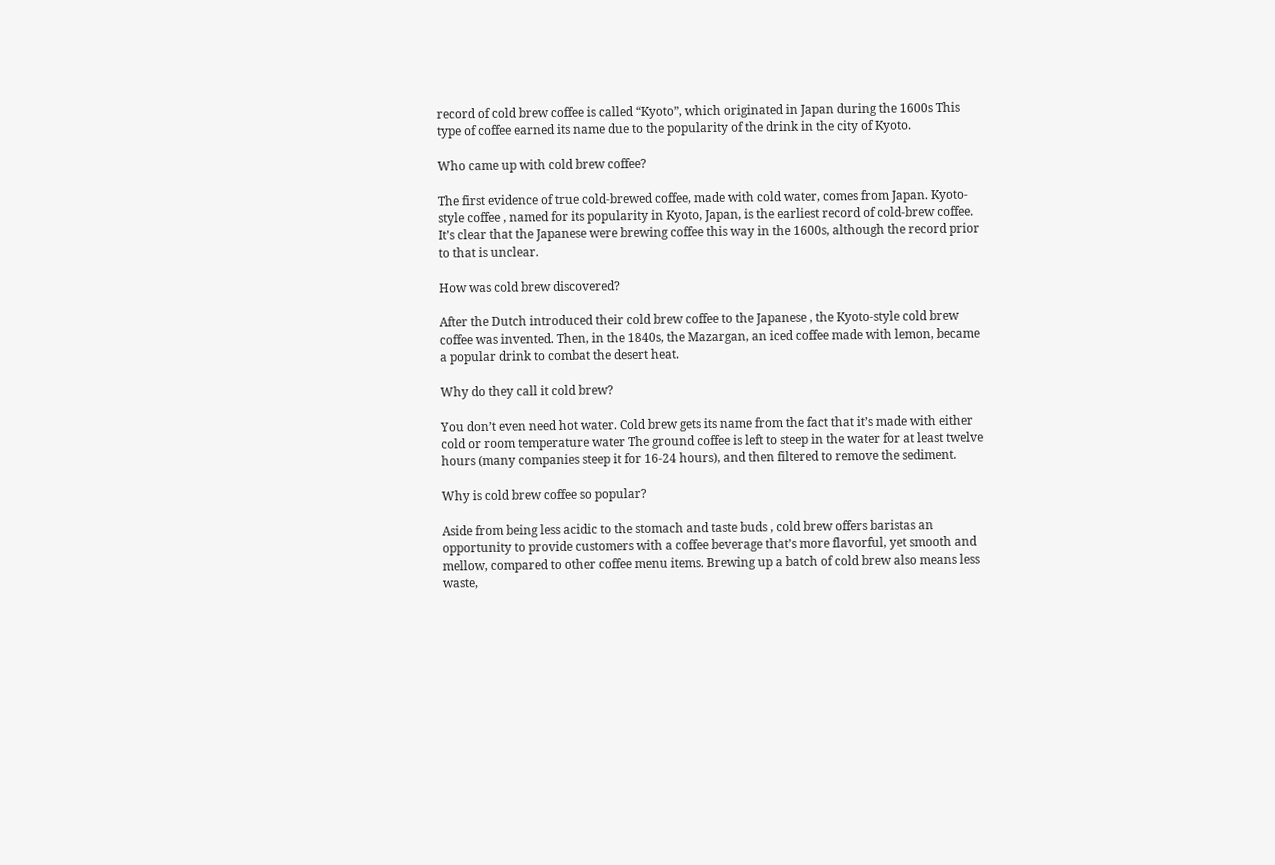record of cold brew coffee is called “Kyoto”, which originated in Japan during the 1600s This type of coffee earned its name due to the popularity of the drink in the city of Kyoto.

Who came up with cold brew coffee?

The first evidence of true cold-brewed coffee, made with cold water, comes from Japan. Kyoto-style coffee , named for its popularity in Kyoto, Japan, is the earliest record of cold-brew coffee. It’s clear that the Japanese were brewing coffee this way in the 1600s, although the record prior to that is unclear.

How was cold brew discovered?

After the Dutch introduced their cold brew coffee to the Japanese , the Kyoto-style cold brew coffee was invented. Then, in the 1840s, the Mazargan, an iced coffee made with lemon, became a popular drink to combat the desert heat.

Why do they call it cold brew?

You don’t even need hot water. Cold brew gets its name from the fact that it’s made with either cold or room temperature water The ground coffee is left to steep in the water for at least twelve hours (many companies steep it for 16-24 hours), and then filtered to remove the sediment.

Why is cold brew coffee so popular?

Aside from being less acidic to the stomach and taste buds , cold brew offers baristas an opportunity to provide customers with a coffee beverage that’s more flavorful, yet smooth and mellow, compared to other coffee menu items. Brewing up a batch of cold brew also means less waste,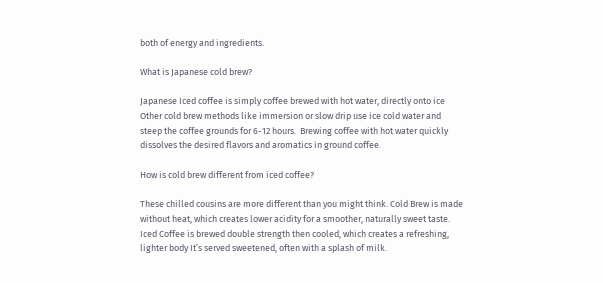both of energy and ingredients.

What is Japanese cold brew?

Japanese Iced coffee is simply coffee brewed with hot water, directly onto ice  Other cold brew methods like immersion or slow drip use ice cold water and steep the coffee grounds for 6-12 hours.  Brewing coffee with hot water quickly dissolves the desired flavors and aromatics in ground coffee.

How is cold brew different from iced coffee?

These chilled cousins are more different than you might think. Cold Brew is made without heat, which creates lower acidity for a smoother, naturally sweet taste. Iced Coffee is brewed double strength then cooled, which creates a refreshing, lighter body It’s served sweetened, often with a splash of milk.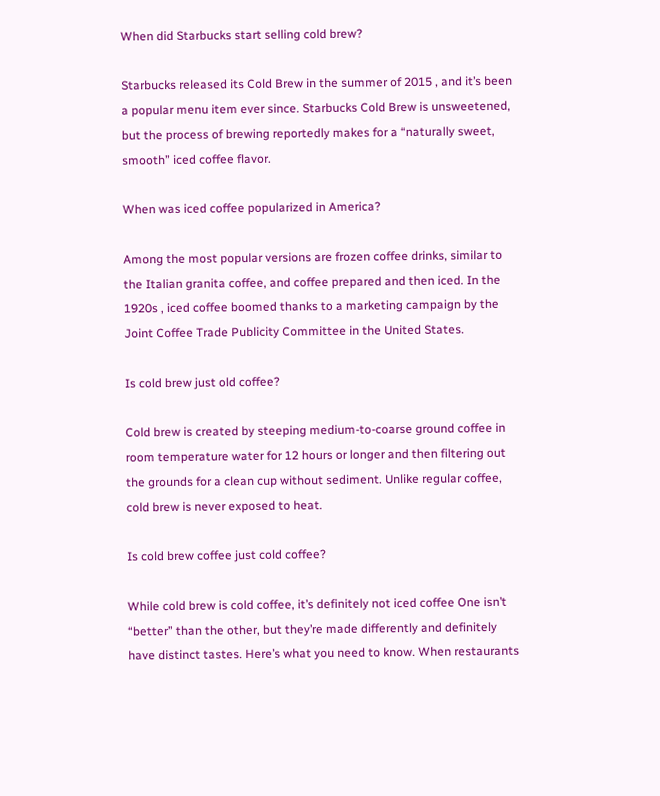When did Starbucks start selling cold brew?

Starbucks released its Cold Brew in the summer of 2015 , and it’s been a popular menu item ever since. Starbucks Cold Brew is unsweetened, but the process of brewing reportedly makes for a “naturally sweet, smooth” iced coffee flavor.

When was iced coffee popularized in America?

Among the most popular versions are frozen coffee drinks, similar to the Italian granita coffee, and coffee prepared and then iced. In the 1920s , iced coffee boomed thanks to a marketing campaign by the Joint Coffee Trade Publicity Committee in the United States.

Is cold brew just old coffee?

Cold brew is created by steeping medium-to-coarse ground coffee in room temperature water for 12 hours or longer and then filtering out the grounds for a clean cup without sediment. Unlike regular coffee, cold brew is never exposed to heat.

Is cold brew coffee just cold coffee?

While cold brew is cold coffee, it’s definitely not iced coffee One isn’t “better” than the other, but they’re made differently and definitely have distinct tastes. Here’s what you need to know. When restaurants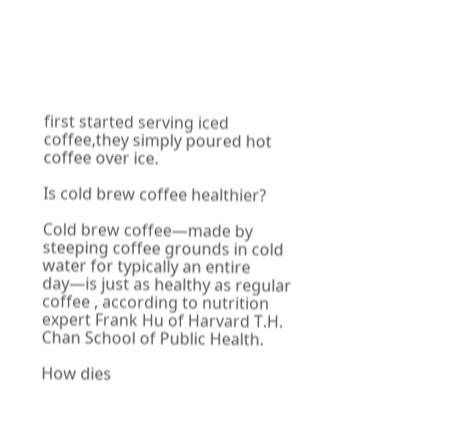first started serving iced coffee,they simply poured hot coffee over ice.

Is cold brew coffee healthier?

Cold brew coffee—made by steeping coffee grounds in cold water for typically an entire day—is just as healthy as regular coffee , according to nutrition expert Frank Hu of Harvard T.H. Chan School of Public Health.

How dies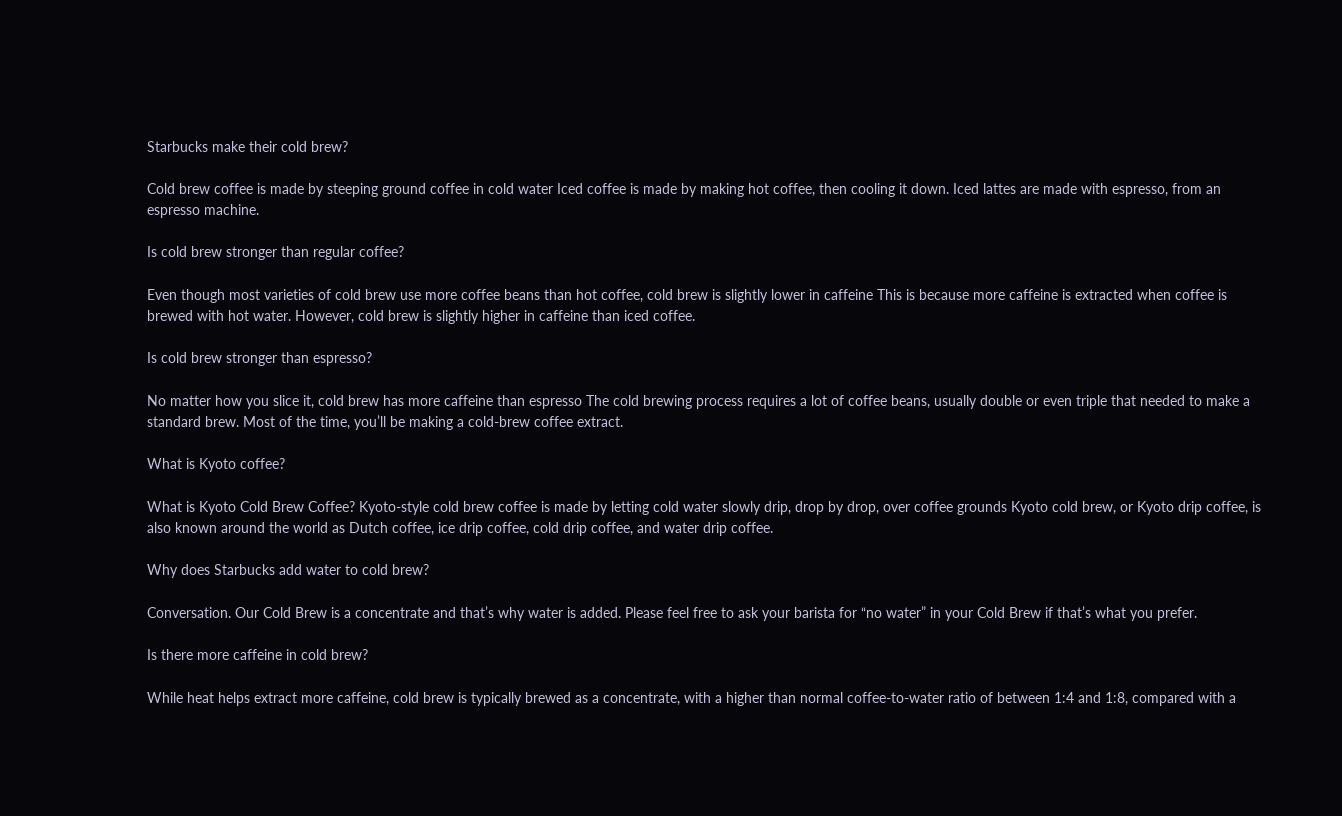Starbucks make their cold brew?

Cold brew coffee is made by steeping ground coffee in cold water Iced coffee is made by making hot coffee, then cooling it down. Iced lattes are made with espresso, from an espresso machine.

Is cold brew stronger than regular coffee?

Even though most varieties of cold brew use more coffee beans than hot coffee, cold brew is slightly lower in caffeine This is because more caffeine is extracted when coffee is brewed with hot water. However, cold brew is slightly higher in caffeine than iced coffee.

Is cold brew stronger than espresso?

No matter how you slice it, cold brew has more caffeine than espresso The cold brewing process requires a lot of coffee beans, usually double or even triple that needed to make a standard brew. Most of the time, you’ll be making a cold-brew coffee extract.

What is Kyoto coffee?

What is Kyoto Cold Brew Coffee? Kyoto-style cold brew coffee is made by letting cold water slowly drip, drop by drop, over coffee grounds Kyoto cold brew, or Kyoto drip coffee, is also known around the world as Dutch coffee, ice drip coffee, cold drip coffee, and water drip coffee.

Why does Starbucks add water to cold brew?

Conversation. Our Cold Brew is a concentrate and that’s why water is added. Please feel free to ask your barista for “no water” in your Cold Brew if that’s what you prefer.

Is there more caffeine in cold brew?

While heat helps extract more caffeine, cold brew is typically brewed as a concentrate, with a higher than normal coffee-to-water ratio of between 1:4 and 1:8, compared with a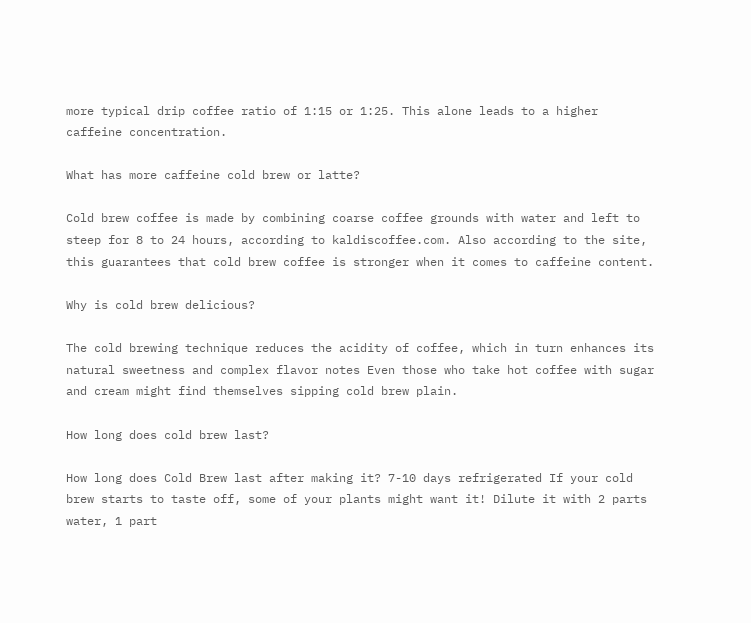more typical drip coffee ratio of 1:15 or 1:25. This alone leads to a higher caffeine concentration.

What has more caffeine cold brew or latte?

Cold brew coffee is made by combining coarse coffee grounds with water and left to steep for 8 to 24 hours, according to kaldiscoffee.com. Also according to the site, this guarantees that cold brew coffee is stronger when it comes to caffeine content.

Why is cold brew delicious?

The cold brewing technique reduces the acidity of coffee, which in turn enhances its natural sweetness and complex flavor notes Even those who take hot coffee with sugar and cream might find themselves sipping cold brew plain.

How long does cold brew last?

How long does Cold Brew last after making it? 7-10 days refrigerated If your cold brew starts to taste off, some of your plants might want it! Dilute it with 2 parts water, 1 part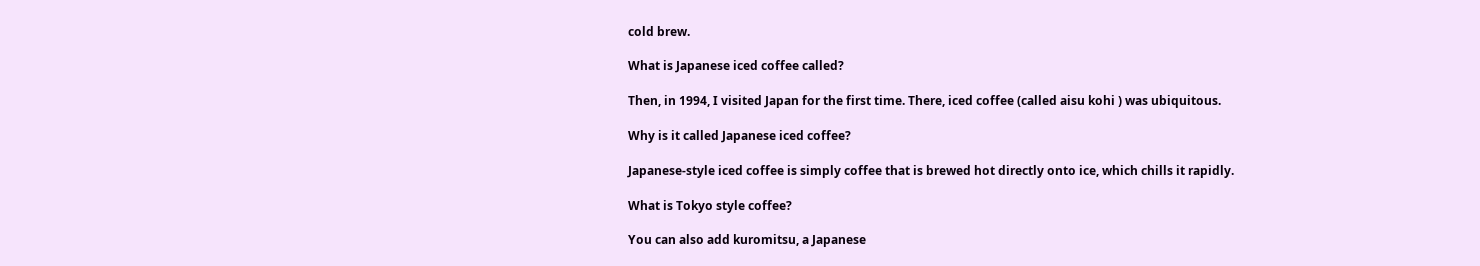cold brew.

What is Japanese iced coffee called?

Then, in 1994, I visited Japan for the first time. There, iced coffee (called aisu kohi ) was ubiquitous.

Why is it called Japanese iced coffee?

Japanese-style iced coffee is simply coffee that is brewed hot directly onto ice, which chills it rapidly.

What is Tokyo style coffee?

You can also add kuromitsu, a Japanese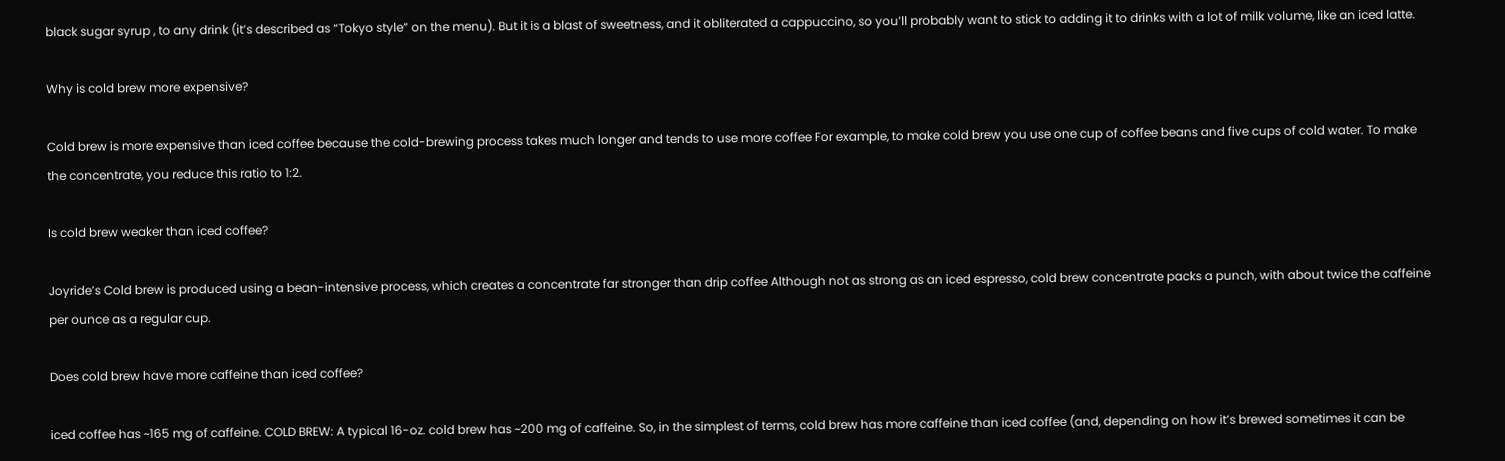black sugar syrup , to any drink (it’s described as “Tokyo style” on the menu). But it is a blast of sweetness, and it obliterated a cappuccino, so you’ll probably want to stick to adding it to drinks with a lot of milk volume, like an iced latte.

Why is cold brew more expensive?

Cold brew is more expensive than iced coffee because the cold-brewing process takes much longer and tends to use more coffee For example, to make cold brew you use one cup of coffee beans and five cups of cold water. To make the concentrate, you reduce this ratio to 1:2.

Is cold brew weaker than iced coffee?

Joyride’s Cold brew is produced using a bean-intensive process, which creates a concentrate far stronger than drip coffee Although not as strong as an iced espresso, cold brew concentrate packs a punch, with about twice the caffeine per ounce as a regular cup.

Does cold brew have more caffeine than iced coffee?

iced coffee has ~165 mg of caffeine. COLD BREW: A typical 16-oz. cold brew has ~200 mg of caffeine. So, in the simplest of terms, cold brew has more caffeine than iced coffee (and, depending on how it’s brewed sometimes it can be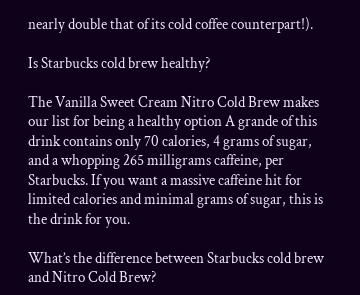nearly double that of its cold coffee counterpart!).

Is Starbucks cold brew healthy?

The Vanilla Sweet Cream Nitro Cold Brew makes our list for being a healthy option A grande of this drink contains only 70 calories, 4 grams of sugar, and a whopping 265 milligrams caffeine, per Starbucks. If you want a massive caffeine hit for limited calories and minimal grams of sugar, this is the drink for you.

What’s the difference between Starbucks cold brew and Nitro Cold Brew?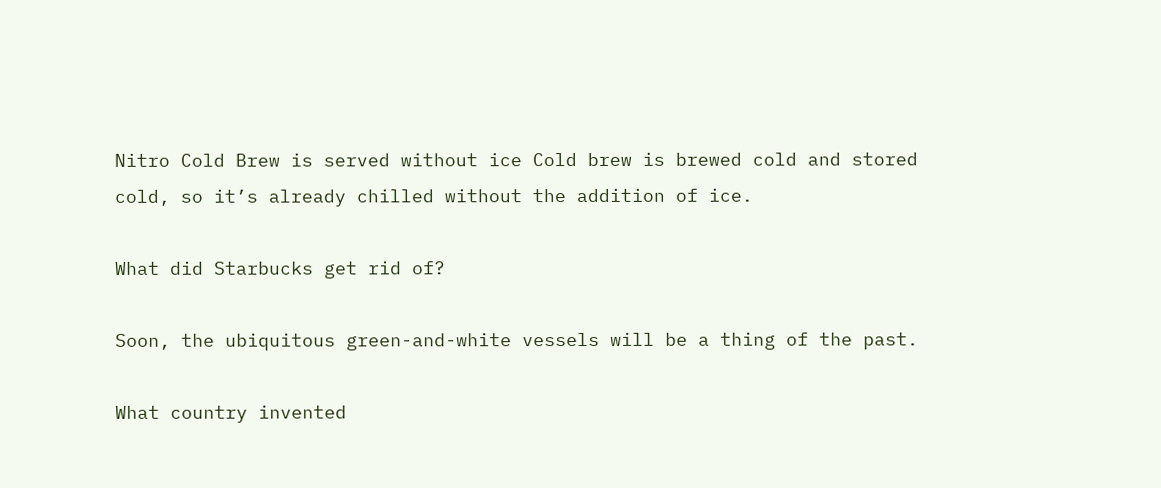Nitro Cold Brew is served without ice Cold brew is brewed cold and stored cold, so it’s already chilled without the addition of ice.

What did Starbucks get rid of?

Soon, the ubiquitous green-and-white vessels will be a thing of the past.

What country invented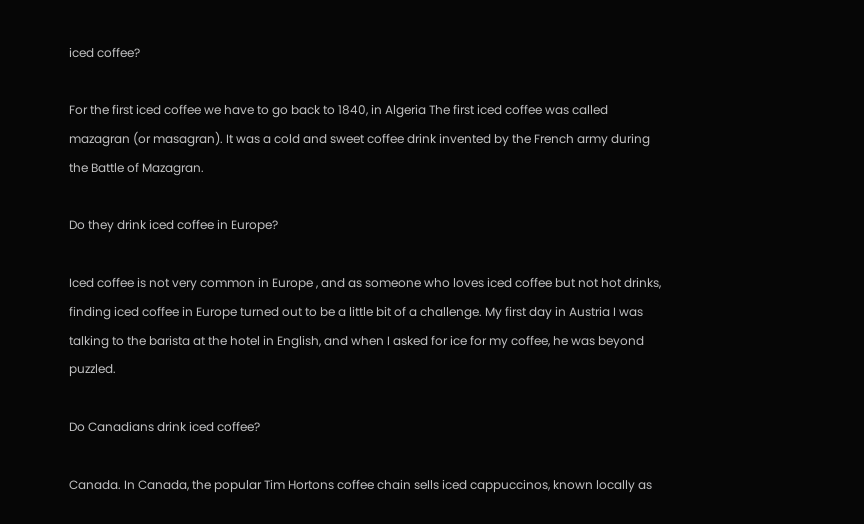iced coffee?

For the first iced coffee we have to go back to 1840, in Algeria The first iced coffee was called mazagran (or masagran). It was a cold and sweet coffee drink invented by the French army during the Battle of Mazagran.

Do they drink iced coffee in Europe?

Iced coffee is not very common in Europe , and as someone who loves iced coffee but not hot drinks, finding iced coffee in Europe turned out to be a little bit of a challenge. My first day in Austria I was talking to the barista at the hotel in English, and when I asked for ice for my coffee, he was beyond puzzled.

Do Canadians drink iced coffee?

Canada. In Canada, the popular Tim Hortons coffee chain sells iced cappuccinos, known locally as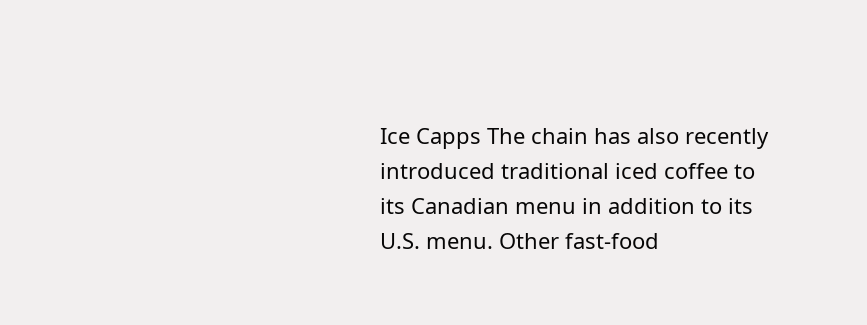Ice Capps The chain has also recently introduced traditional iced coffee to its Canadian menu in addition to its U.S. menu. Other fast-food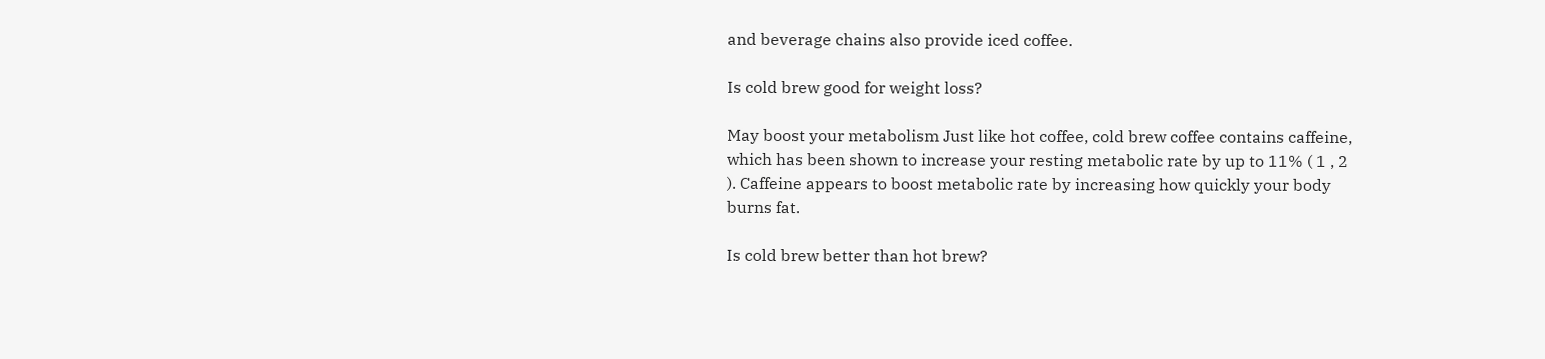and beverage chains also provide iced coffee.

Is cold brew good for weight loss?

May boost your metabolism Just like hot coffee, cold brew coffee contains caffeine, which has been shown to increase your resting metabolic rate by up to 11% ( 1 , 2 ). Caffeine appears to boost metabolic rate by increasing how quickly your body burns fat.

Is cold brew better than hot brew?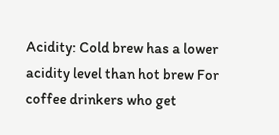Acidity: Cold brew has a lower acidity level than hot brew For coffee drinkers who get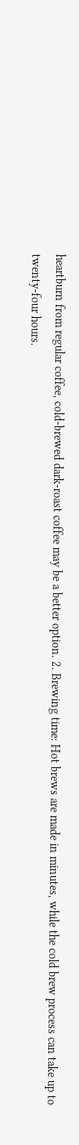heartburn from regular coffee, cold-brewed dark-roast coffee may be a better option. 2. Brewing time: Hot brews are made in minutes, while the cold brew process can take up to twenty-four hours.